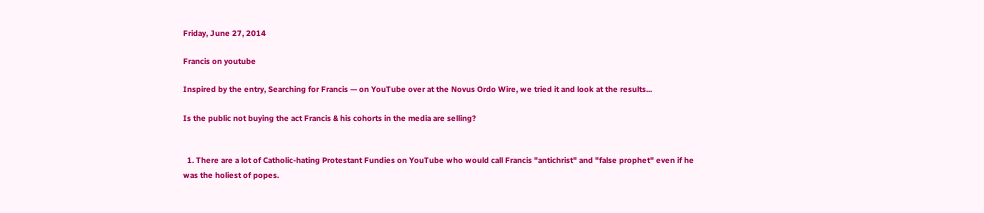Friday, June 27, 2014

Francis on youtube

Inspired by the entry, Searching for Francis — on YouTube over at the Novus Ordo Wire, we tried it and look at the results...

Is the public not buying the act Francis & his cohorts in the media are selling?


  1. There are a lot of Catholic-hating Protestant Fundies on YouTube who would call Francis "antichrist" and "false prophet" even if he was the holiest of popes.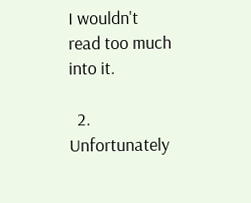I wouldn't read too much into it.

  2. Unfortunately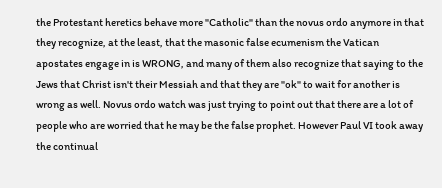the Protestant heretics behave more "Catholic" than the novus ordo anymore in that they recognize, at the least, that the masonic false ecumenism the Vatican apostates engage in is WRONG, and many of them also recognize that saying to the Jews that Christ isn't their Messiah and that they are "ok" to wait for another is wrong as well. Novus ordo watch was just trying to point out that there are a lot of people who are worried that he may be the false prophet. However Paul VI took away the continual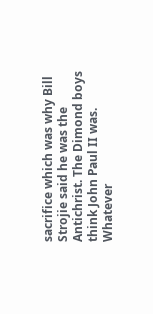sacrifice which was why Bill Strojie said he was the Antichrist. The Dimond boys think John Paul II was. Whatever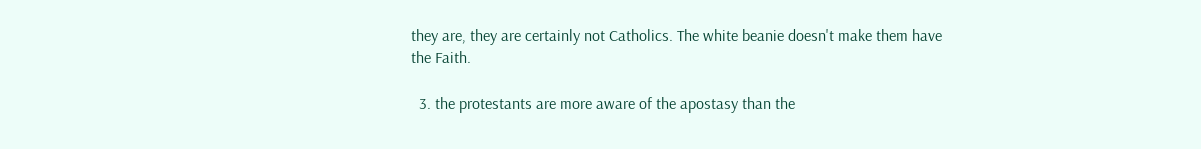they are, they are certainly not Catholics. The white beanie doesn't make them have the Faith.

  3. the protestants are more aware of the apostasy than the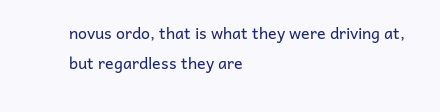novus ordo, that is what they were driving at, but regardless they are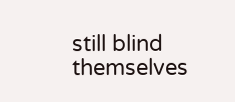still blind themselves